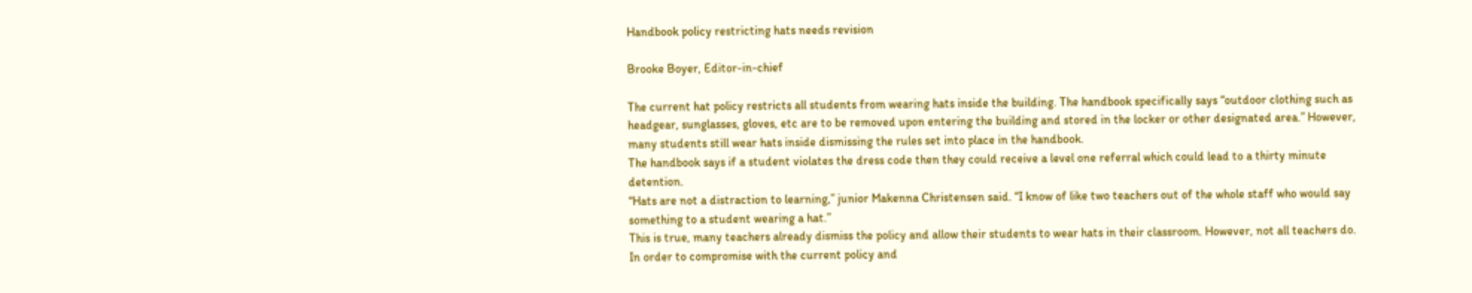Handbook policy restricting hats needs revision

Brooke Boyer, Editor-in-chief

The current hat policy restricts all students from wearing hats inside the building. The handbook specifically says “outdoor clothing such as headgear, sunglasses, gloves, etc are to be removed upon entering the building and stored in the locker or other designated area.” However, many students still wear hats inside dismissing the rules set into place in the handbook.
The handbook says if a student violates the dress code then they could receive a level one referral which could lead to a thirty minute detention.
“Hats are not a distraction to learning,” junior Makenna Christensen said. “I know of like two teachers out of the whole staff who would say something to a student wearing a hat.”
This is true, many teachers already dismiss the policy and allow their students to wear hats in their classroom. However, not all teachers do. In order to compromise with the current policy and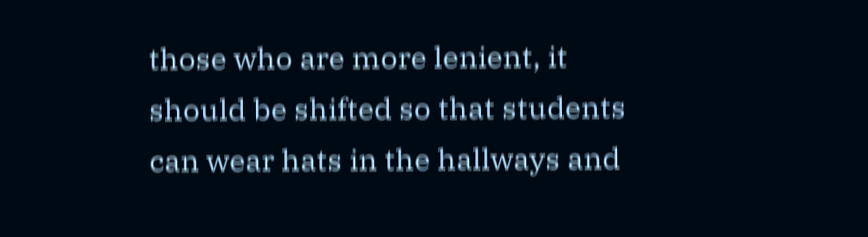those who are more lenient, it should be shifted so that students can wear hats in the hallways and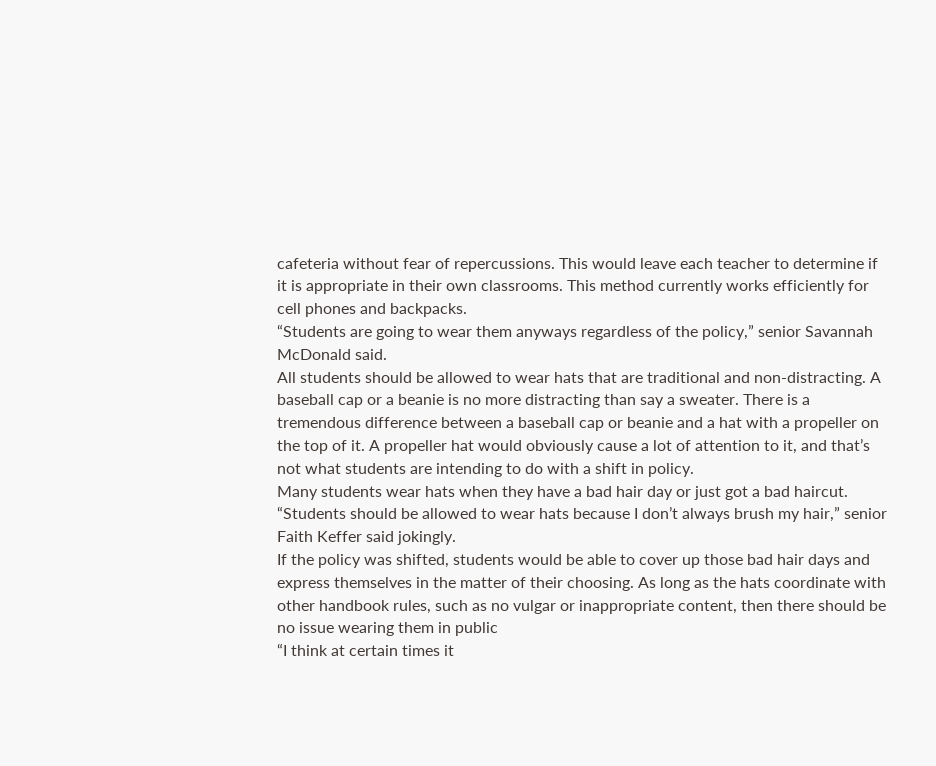cafeteria without fear of repercussions. This would leave each teacher to determine if it is appropriate in their own classrooms. This method currently works efficiently for cell phones and backpacks.
“Students are going to wear them anyways regardless of the policy,” senior Savannah McDonald said.
All students should be allowed to wear hats that are traditional and non-distracting. A baseball cap or a beanie is no more distracting than say a sweater. There is a tremendous difference between a baseball cap or beanie and a hat with a propeller on the top of it. A propeller hat would obviously cause a lot of attention to it, and that’s not what students are intending to do with a shift in policy.
Many students wear hats when they have a bad hair day or just got a bad haircut.
“Students should be allowed to wear hats because I don’t always brush my hair,” senior Faith Keffer said jokingly.
If the policy was shifted, students would be able to cover up those bad hair days and express themselves in the matter of their choosing. As long as the hats coordinate with other handbook rules, such as no vulgar or inappropriate content, then there should be no issue wearing them in public
“I think at certain times it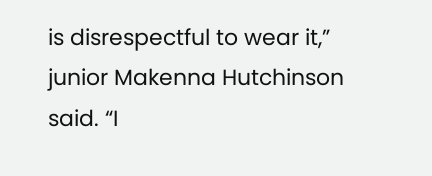is disrespectful to wear it,” junior Makenna Hutchinson said. “I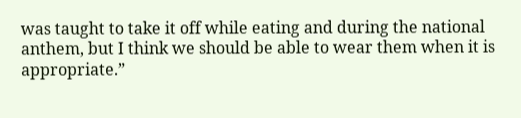was taught to take it off while eating and during the national anthem, but I think we should be able to wear them when it is appropriate.”